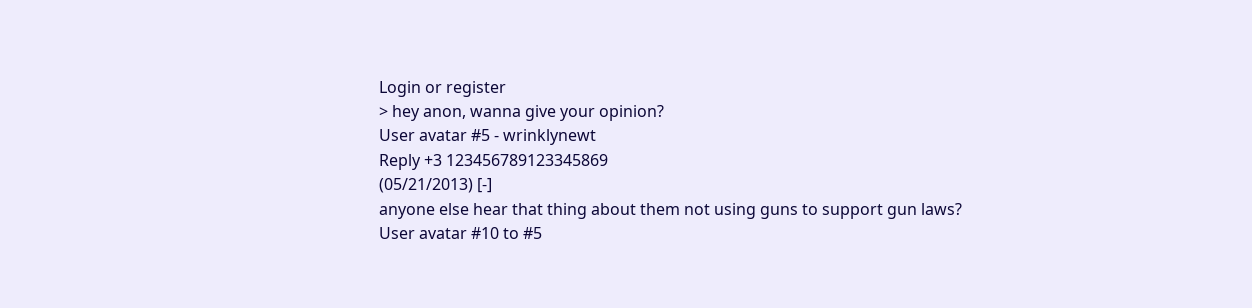Login or register
> hey anon, wanna give your opinion?
User avatar #5 - wrinklynewt
Reply +3 123456789123345869
(05/21/2013) [-]
anyone else hear that thing about them not using guns to support gun laws?
User avatar #10 to #5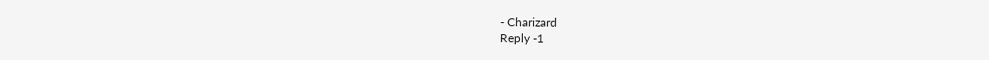- Charizard
Reply -1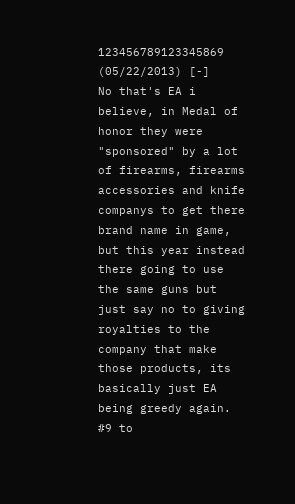123456789123345869
(05/22/2013) [-]
No that's EA i believe, in Medal of honor they were "sponsored" by a lot of firearms, firearms accessories and knife companys to get there brand name in game, but this year instead there going to use the same guns but just say no to giving royalties to the company that make those products, its basically just EA being greedy again.
#9 to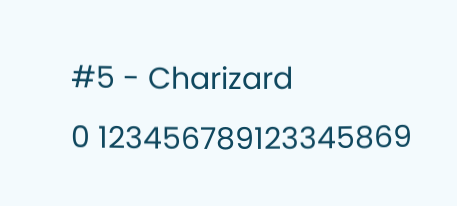#5 - Charizard
0 123456789123345869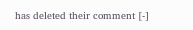has deleted their comment [-]